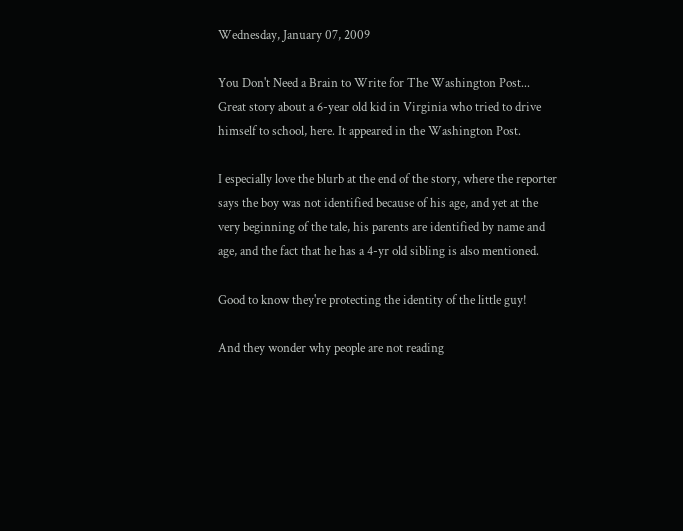Wednesday, January 07, 2009

You Don't Need a Brain to Write for The Washington Post...
Great story about a 6-year old kid in Virginia who tried to drive himself to school, here. It appeared in the Washington Post.

I especially love the blurb at the end of the story, where the reporter says the boy was not identified because of his age, and yet at the very beginning of the tale, his parents are identified by name and age, and the fact that he has a 4-yr old sibling is also mentioned.

Good to know they're protecting the identity of the little guy!

And they wonder why people are not reading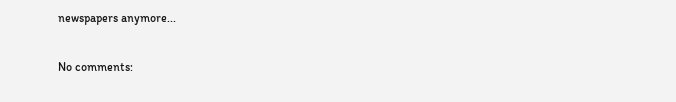newspapers anymore...

No comments: